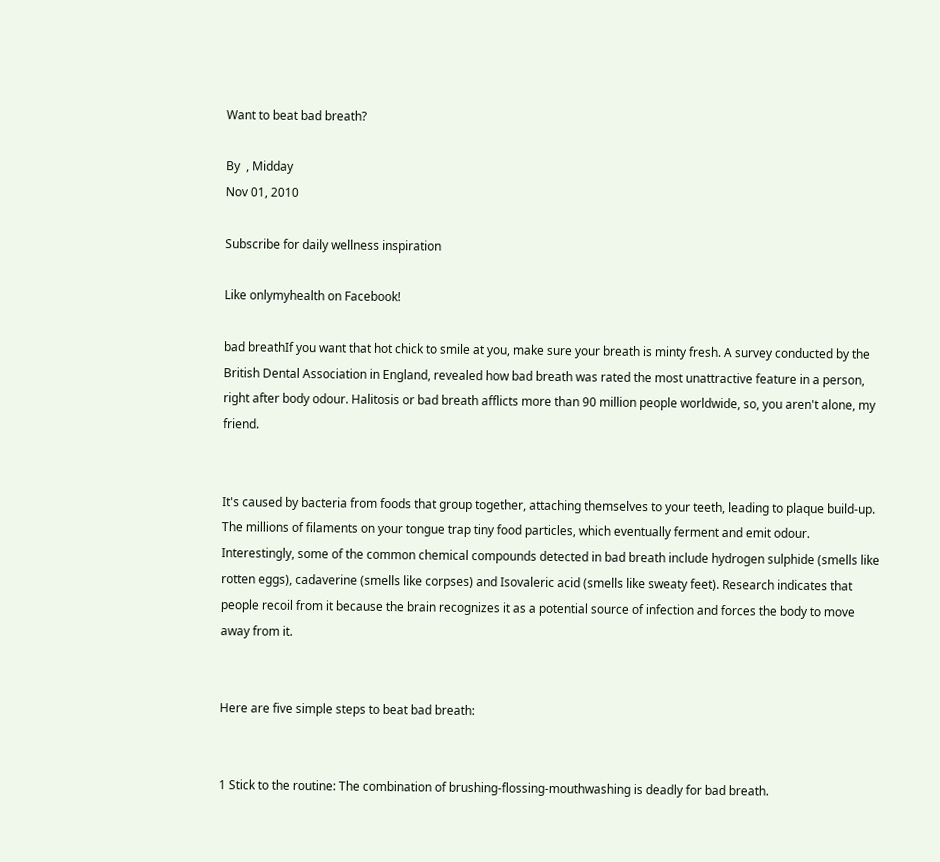Want to beat bad breath?

By  , Midday
Nov 01, 2010

Subscribe for daily wellness inspiration

Like onlymyhealth on Facebook!

bad breathIf you want that hot chick to smile at you, make sure your breath is minty fresh. A survey conducted by the British Dental Association in England, revealed how bad breath was rated the most unattractive feature in a person, right after body odour. Halitosis or bad breath afflicts more than 90 million people worldwide, so, you aren't alone, my friend.


It's caused by bacteria from foods that group together, attaching themselves to your teeth, leading to plaque build-up. The millions of filaments on your tongue trap tiny food particles, which eventually ferment and emit odour. Interestingly, some of the common chemical compounds detected in bad breath include hydrogen sulphide (smells like rotten eggs), cadaverine (smells like corpses) and Isovaleric acid (smells like sweaty feet). Research indicates that people recoil from it because the brain recognizes it as a potential source of infection and forces the body to move away from it.


Here are five simple steps to beat bad breath:


1 Stick to the routine: The combination of brushing-flossing-mouthwashing is deadly for bad breath.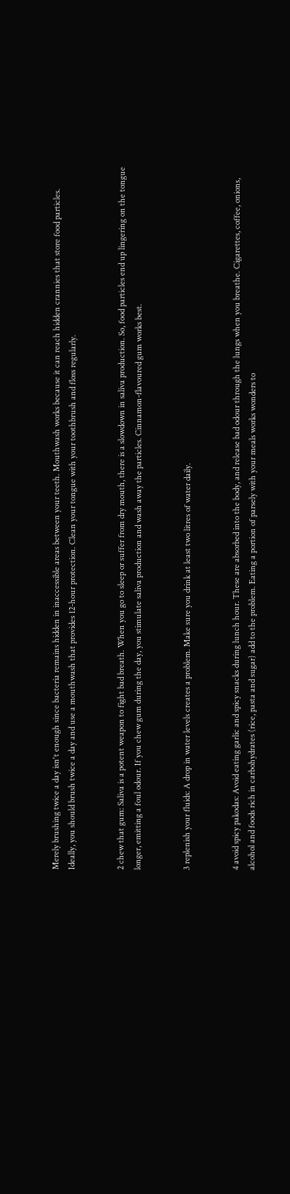Merely brushing twice a day isn't enough since bacteria remains hidden in inaccessible areas between your teeth. Mouthwash works because it can reach hidden crannies that store food particles. Ideally, you should brush twice a day and use a mouthwash that provides 12-hour protection. Clean your tongue with your toothbrush and floss regularly.


2 chew that gum: Saliva is a potent weapon to fight bad breath. When you go to sleep or suffer from dry mouth, there is a slowdown in saliva production. So, food particles end up lingering on the tongue longer, emitting a foul odour. If you chew gum during the day, you stimulate saliva production and wash away the particles. Cinnamon-flavoured gum works best.


3 replenish your fluids: A drop in water levels creates a problem. Make sure you drink at least two litres of water daily.


4 avoid spicy pakodas: Avoid eating garlic and spicy snacks during lunch hour. These are absorbed into the body, and release bad odour through the lungs when you breathe. Cigarettes, coffee, onions, alcohol and foods rich in carbohydrates (rice, pasta and sugar) add to the problem. Eating a portion of parsely with your meals works wonders to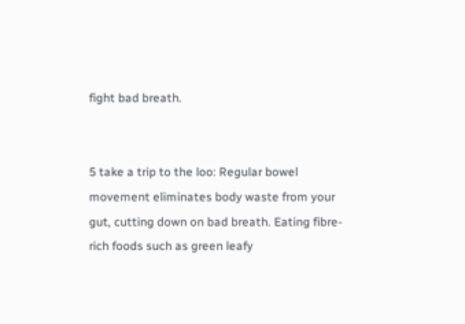fight bad breath.


5 take a trip to the loo: Regular bowel movement eliminates body waste from your gut, cutting down on bad breath. Eating fibre-rich foods such as green leafy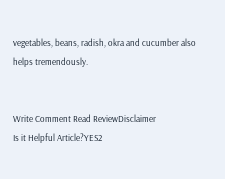vegetables, beans, radish, okra and cucumber also helps tremendously.


Write Comment Read ReviewDisclaimer
Is it Helpful Article?YES2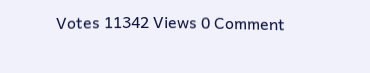Votes 11342 Views 0 Comment